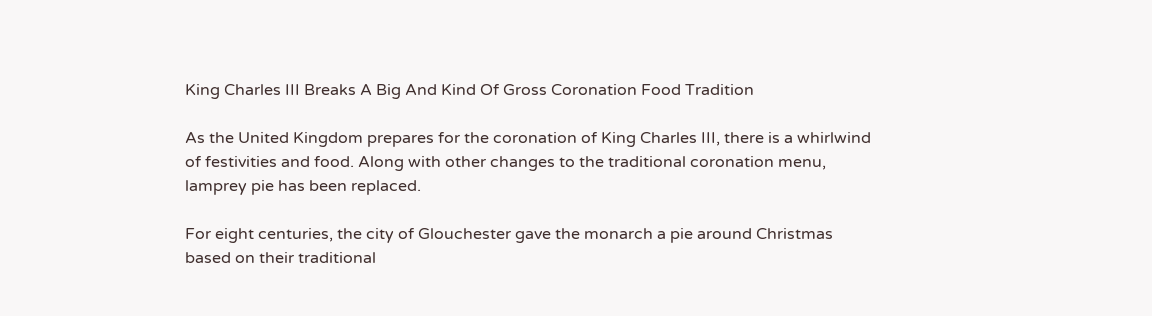King Charles III Breaks A Big And Kind Of Gross Coronation Food Tradition

As the United Kingdom prepares for the coronation of King Charles III, there is a whirlwind of festivities and food. Along with other changes to the traditional coronation menu, lamprey pie has been replaced.

For eight centuries, the city of Glouchester gave the monarch a pie around Christmas based on their traditional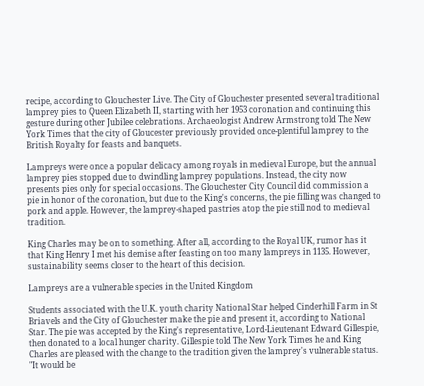recipe, according to Glouchester Live. The City of Glouchester presented several traditional lamprey pies to Queen Elizabeth II, starting with her 1953 coronation and continuing this gesture during other Jubilee celebrations. Archaeologist Andrew Armstrong told The New York Times that the city of Gloucester previously provided once-plentiful lamprey to the British Royalty for feasts and banquets.

Lampreys were once a popular delicacy among royals in medieval Europe, but the annual lamprey pies stopped due to dwindling lamprey populations. Instead, the city now presents pies only for special occasions. The Glouchester City Council did commission a pie in honor of the coronation, but due to the King's concerns, the pie filling was changed to pork and apple. However, the lamprey-shaped pastries atop the pie still nod to medieval tradition.

King Charles may be on to something. After all, according to the Royal UK, rumor has it that King Henry I met his demise after feasting on too many lampreys in 1135. However, sustainability seems closer to the heart of this decision.

Lampreys are a vulnerable species in the United Kingdom

Students associated with the U.K. youth charity National Star helped Cinderhill Farm in St Briavels and the City of Glouchester make the pie and present it, according to National Star. The pie was accepted by the King's representative, Lord-Lieutenant Edward Gillespie, then donated to a local hunger charity. Gillespie told The New York Times he and King Charles are pleased with the change to the tradition given the lamprey's vulnerable status. "It would be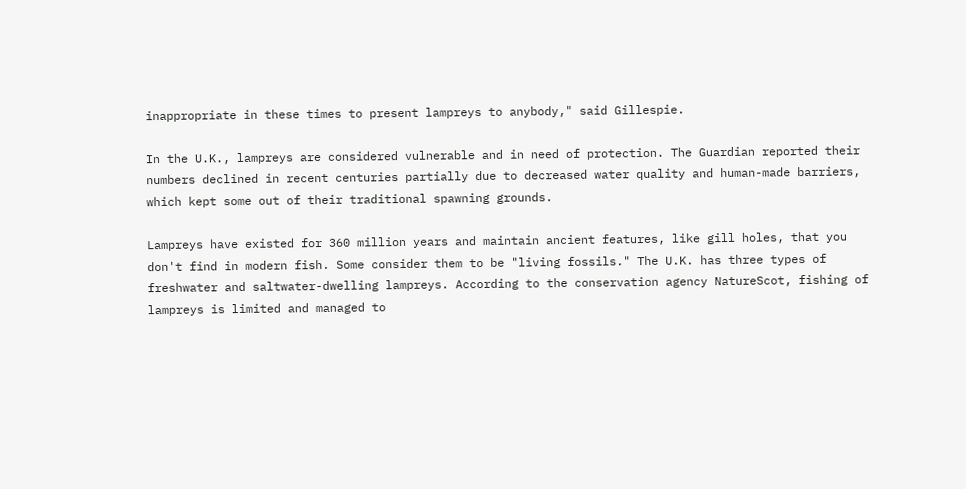inappropriate in these times to present lampreys to anybody," said Gillespie.

In the U.K., lampreys are considered vulnerable and in need of protection. The Guardian reported their numbers declined in recent centuries partially due to decreased water quality and human-made barriers, which kept some out of their traditional spawning grounds.

Lampreys have existed for 360 million years and maintain ancient features, like gill holes, that you don't find in modern fish. Some consider them to be "living fossils." The U.K. has three types of freshwater and saltwater-dwelling lampreys. According to the conservation agency NatureScot, fishing of lampreys is limited and managed to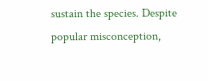sustain the species. Despite popular misconception,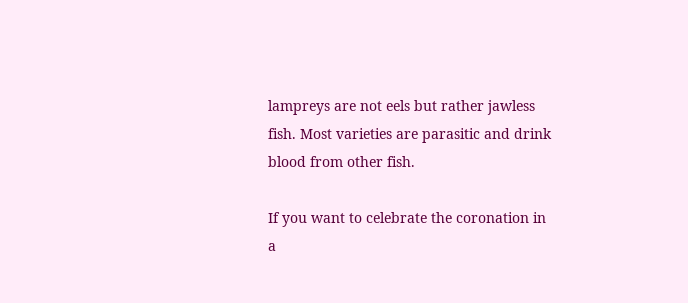lampreys are not eels but rather jawless fish. Most varieties are parasitic and drink blood from other fish.

If you want to celebrate the coronation in a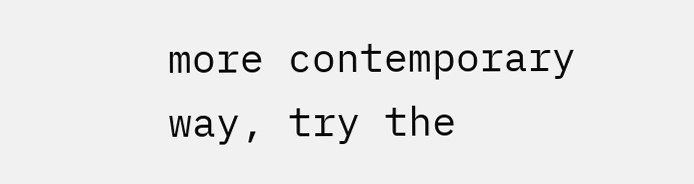more contemporary way, try the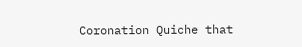Coronation Quiche that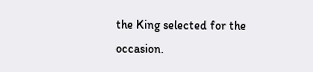the King selected for the occasion.